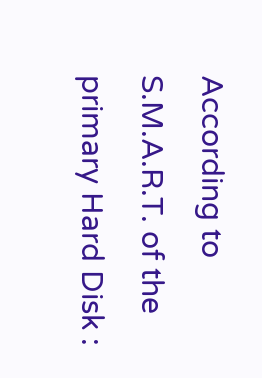According to S.M.A.R.T. of the primary Hard Disk :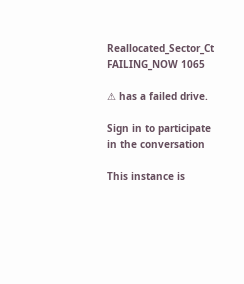Reallocated_Sector_Ct FAILING_NOW 1065

⚠ has a failed drive.

Sign in to participate in the conversation

This instance is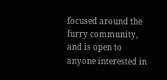focused around the furry community, and is open to anyone interested in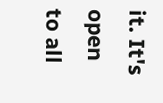it. It's open to all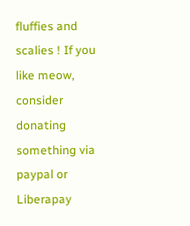fluffies and scalies ! If you like meow, consider donating something via paypal or Liberapay